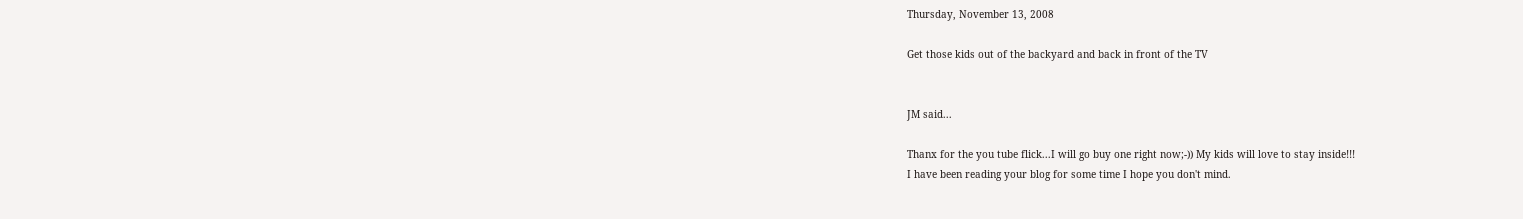Thursday, November 13, 2008

Get those kids out of the backyard and back in front of the TV


JM said...

Thanx for the you tube flick...I will go buy one right now;-)) My kids will love to stay inside!!!
I have been reading your blog for some time I hope you don't mind.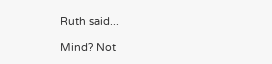Ruth said...

Mind? Not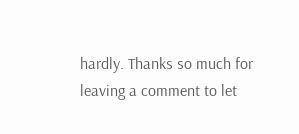hardly. Thanks so much for leaving a comment to let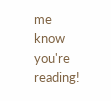me know you're reading!